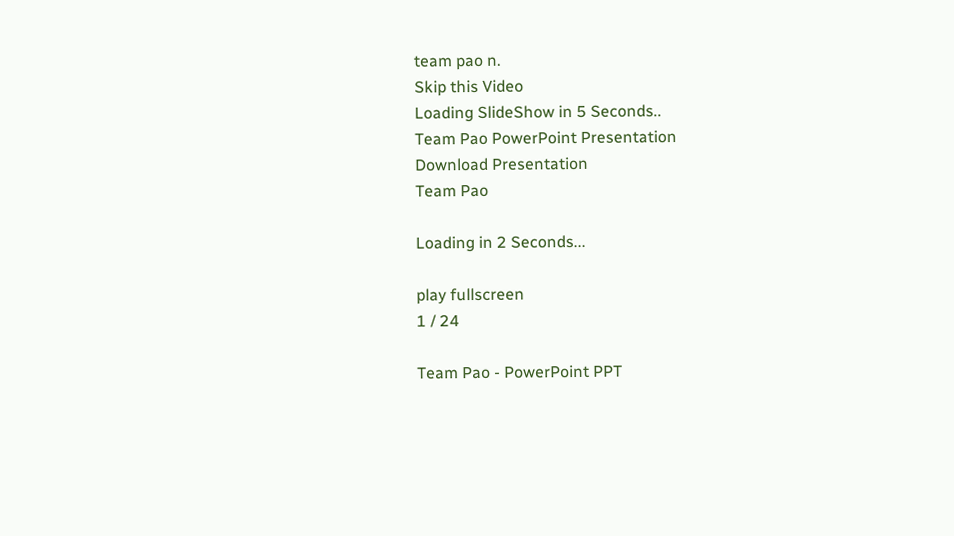team pao n.
Skip this Video
Loading SlideShow in 5 Seconds..
Team Pao PowerPoint Presentation
Download Presentation
Team Pao

Loading in 2 Seconds...

play fullscreen
1 / 24

Team Pao - PowerPoint PPT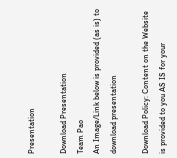Presentation

Download Presentation
Team Pao
An Image/Link below is provided (as is) to download presentation

Download Policy: Content on the Website is provided to you AS IS for your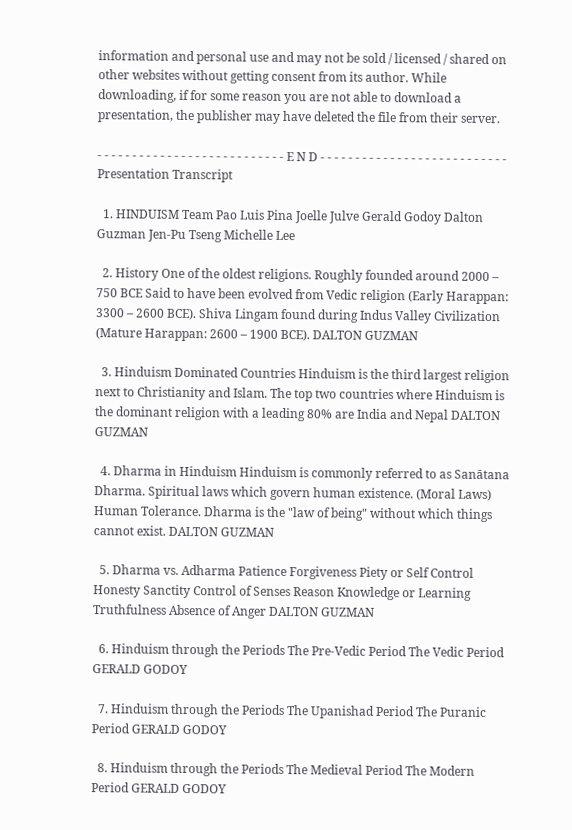information and personal use and may not be sold / licensed / shared on other websites without getting consent from its author. While downloading, if for some reason you are not able to download a presentation, the publisher may have deleted the file from their server.

- - - - - - - - - - - - - - - - - - - - - - - - - - - E N D - - - - - - - - - - - - - - - - - - - - - - - - - - -
Presentation Transcript

  1. HINDUISM Team Pao Luis Pina Joelle Julve Gerald Godoy Dalton Guzman Jen-Pu Tseng Michelle Lee

  2. History One of the oldest religions. Roughly founded around 2000 – 750 BCE Said to have been evolved from Vedic religion (Early Harappan: 3300 – 2600 BCE). Shiva Lingam found during Indus Valley Civilization (Mature Harappan: 2600 – 1900 BCE). DALTON GUZMAN

  3. Hinduism Dominated Countries Hinduism is the third largest religion next to Christianity and Islam. The top two countries where Hinduism is the dominant religion with a leading 80% are India and Nepal DALTON GUZMAN

  4. Dharma in Hinduism Hinduism is commonly referred to as Sanātana Dharma. Spiritual laws which govern human existence. (Moral Laws) Human Tolerance. Dharma is the "law of being" without which things cannot exist. DALTON GUZMAN

  5. Dharma vs. Adharma Patience Forgiveness Piety or Self Control Honesty Sanctity Control of Senses Reason Knowledge or Learning Truthfulness Absence of Anger DALTON GUZMAN

  6. Hinduism through the Periods The Pre-Vedic Period The Vedic Period GERALD GODOY

  7. Hinduism through the Periods The Upanishad Period The Puranic Period GERALD GODOY

  8. Hinduism through the Periods The Medieval Period The Modern Period GERALD GODOY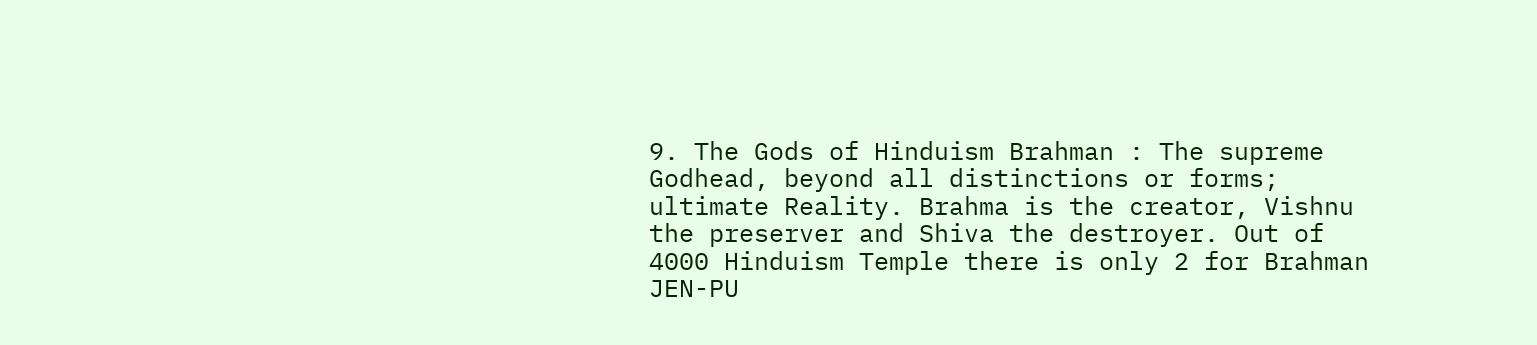9. The Gods of Hinduism Brahman : The supreme Godhead, beyond all distinctions or forms; ultimate Reality. Brahma is the creator, Vishnu the preserver and Shiva the destroyer. Out of 4000 Hinduism Temple there is only 2 for Brahman JEN-PU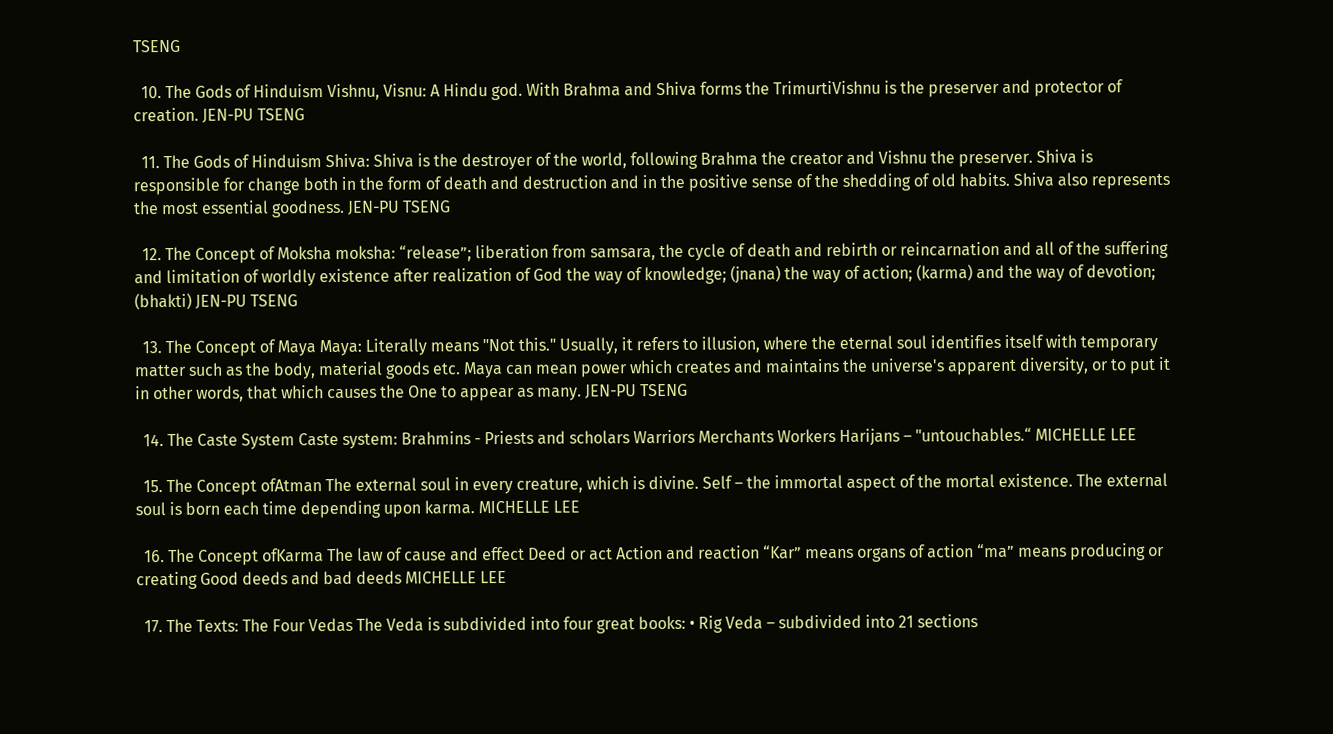TSENG

  10. The Gods of Hinduism Vishnu, Visnu: A Hindu god. With Brahma and Shiva forms the TrimurtiVishnu is the preserver and protector of creation. JEN-PU TSENG

  11. The Gods of Hinduism Shiva: Shiva is the destroyer of the world, following Brahma the creator and Vishnu the preserver. Shiva is responsible for change both in the form of death and destruction and in the positive sense of the shedding of old habits. Shiva also represents the most essential goodness. JEN-PU TSENG

  12. The Concept of Moksha moksha: “release”; liberation from samsara, the cycle of death and rebirth or reincarnation and all of the suffering and limitation of worldly existence after realization of God the way of knowledge; (jnana) the way of action; (karma) and the way of devotion; (bhakti) JEN-PU TSENG

  13. The Concept of Maya Maya: Literally means "Not this." Usually, it refers to illusion, where the eternal soul identifies itself with temporary matter such as the body, material goods etc. Maya can mean power which creates and maintains the universe's apparent diversity, or to put it in other words, that which causes the One to appear as many. JEN-PU TSENG

  14. The Caste System Caste system: Brahmins - Priests and scholars Warriors Merchants Workers Harijans – "untouchables.“ MICHELLE LEE

  15. The Concept ofAtman The external soul in every creature, which is divine. Self – the immortal aspect of the mortal existence. The external soul is born each time depending upon karma. MICHELLE LEE

  16. The Concept ofKarma The law of cause and effect Deed or act Action and reaction “Kar” means organs of action “ma” means producing or creating Good deeds and bad deeds MICHELLE LEE

  17. The Texts: The Four Vedas The Veda is subdivided into four great books: • Rig Veda – subdivided into 21 sections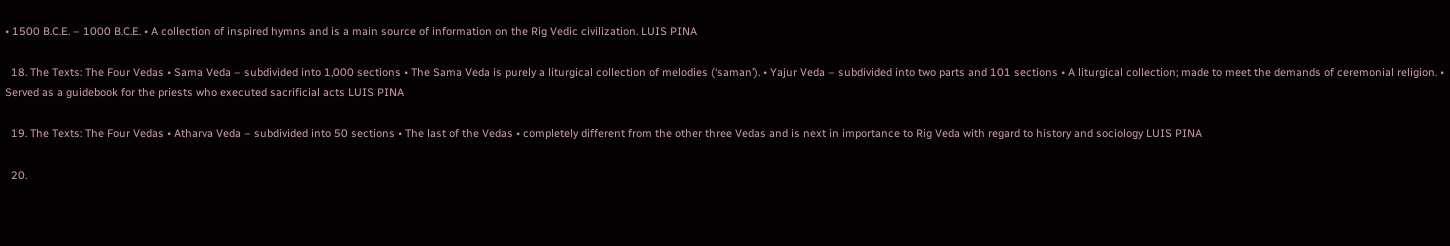• 1500 B.C.E. – 1000 B.C.E. • A collection of inspired hymns and is a main source of information on the Rig Vedic civilization. LUIS PINA

  18. The Texts: The Four Vedas • Sama Veda – subdivided into 1,000 sections • The Sama Veda is purely a liturgical collection of melodies (‘saman’). • Yajur Veda – subdivided into two parts and 101 sections • A liturgical collection; made to meet the demands of ceremonial religion. • Served as a guidebook for the priests who executed sacrificial acts LUIS PINA

  19. The Texts: The Four Vedas • Atharva Veda – subdivided into 50 sections • The last of the Vedas • completely different from the other three Vedas and is next in importance to Rig Veda with regard to history and sociology LUIS PINA

  20.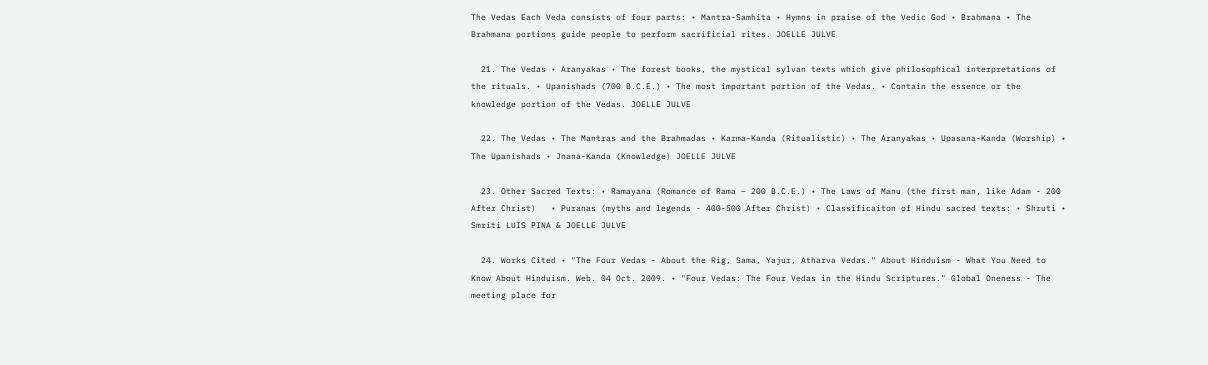The Vedas Each Veda consists of four parts: • Mantra-Samhita • Hymns in praise of the Vedic God • Brahmana • The Brahmana portions guide people to perform sacrificial rites. JOELLE JULVE

  21. The Vedas • Aranyakas • The forest books, the mystical sylvan texts which give philosophical interpretations of the rituals. • Upanishads (700 B.C.E.) • The most important portion of the Vedas. • Contain the essence or the knowledge portion of the Vedas. JOELLE JULVE

  22. The Vedas • The Mantras and the Brahmadas • Karma-Kanda (Ritualistic) • The Aranyakas • Upasana-Kanda (Worship) • The Upanishads • Jnana-Kanda (Knowledge) JOELLE JULVE

  23. Other Sacred Texts: • Ramayana (Romance of Rama – 200 B.C.E.) • The Laws of Manu (the first man, like Adam - 200 After Christ)   • Puranas (myths and legends - 400-500 After Christ) • Classificaiton of Hindu sacred texts: • Shruti • Smriti LUIS PINA & JOELLE JULVE

  24. Works Cited • "The Four Vedas - About the Rig, Sama, Yajur, Atharva Vedas." About Hinduism - What You Need to Know About Hinduism. Web. 04 Oct. 2009. • "Four Vedas: The Four Vedas in the Hindu Scriptures." Global Oneness - The meeting place for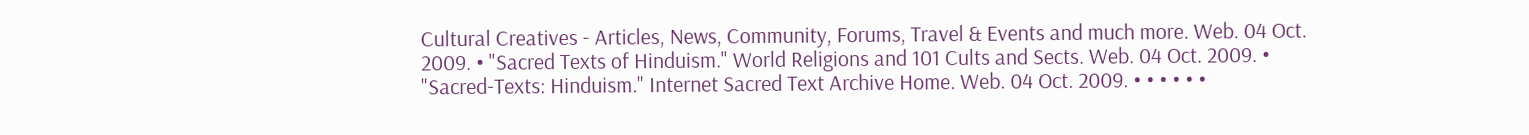Cultural Creatives - Articles, News, Community, Forums, Travel & Events and much more. Web. 04 Oct. 2009. • "Sacred Texts of Hinduism." World Religions and 101 Cults and Sects. Web. 04 Oct. 2009. • "Sacred-Texts: Hinduism." Internet Sacred Text Archive Home. Web. 04 Oct. 2009. • • • • • •